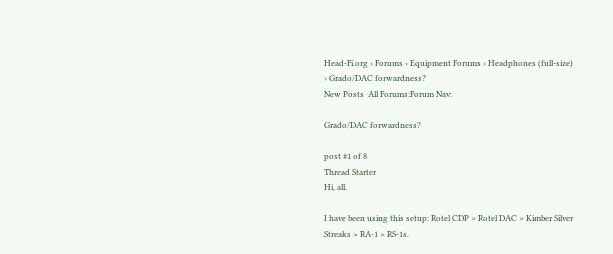Head-Fi.org › Forums › Equipment Forums › Headphones (full-size) › Grado/DAC forwardness?
New Posts  All Forums:Forum Nav:

Grado/DAC forwardness?

post #1 of 8
Thread Starter
Hi, all.

I have been using this setup: Rotel CDP > Rotel DAC > Kimber Silver Streaks > RA-1 > RS-1s.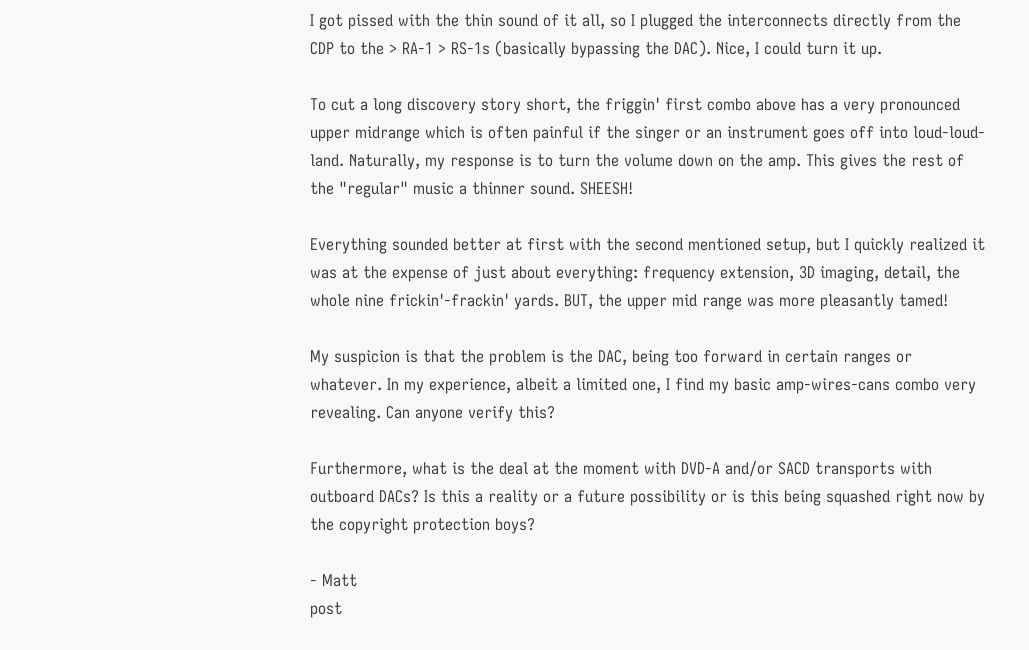I got pissed with the thin sound of it all, so I plugged the interconnects directly from the CDP to the > RA-1 > RS-1s (basically bypassing the DAC). Nice, I could turn it up.

To cut a long discovery story short, the friggin' first combo above has a very pronounced upper midrange which is often painful if the singer or an instrument goes off into loud-loud-land. Naturally, my response is to turn the volume down on the amp. This gives the rest of the "regular" music a thinner sound. SHEESH!

Everything sounded better at first with the second mentioned setup, but I quickly realized it was at the expense of just about everything: frequency extension, 3D imaging, detail, the whole nine frickin'-frackin' yards. BUT, the upper mid range was more pleasantly tamed!

My suspicion is that the problem is the DAC, being too forward in certain ranges or whatever. In my experience, albeit a limited one, I find my basic amp-wires-cans combo very revealing. Can anyone verify this?

Furthermore, what is the deal at the moment with DVD-A and/or SACD transports with outboard DACs? Is this a reality or a future possibility or is this being squashed right now by the copyright protection boys?

- Matt
post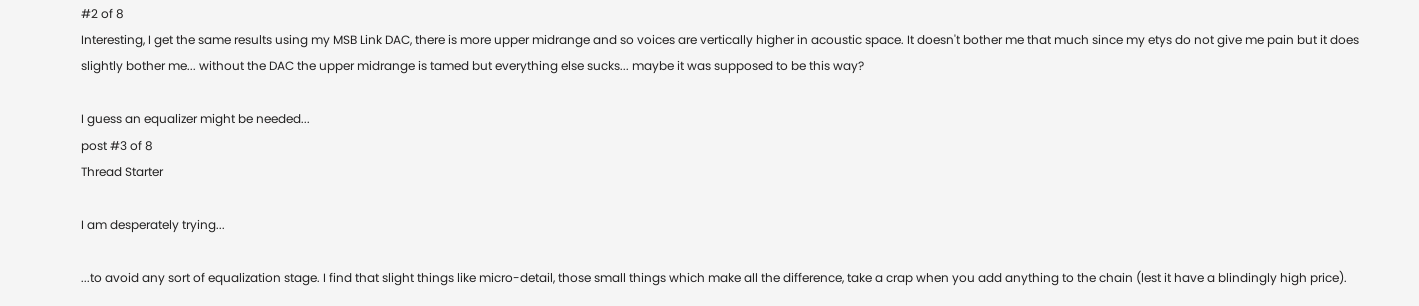#2 of 8
Interesting, I get the same results using my MSB Link DAC, there is more upper midrange and so voices are vertically higher in acoustic space. It doesn't bother me that much since my etys do not give me pain but it does slightly bother me... without the DAC the upper midrange is tamed but everything else sucks... maybe it was supposed to be this way?

I guess an equalizer might be needed...
post #3 of 8
Thread Starter

I am desperately trying...

...to avoid any sort of equalization stage. I find that slight things like micro-detail, those small things which make all the difference, take a crap when you add anything to the chain (lest it have a blindingly high price).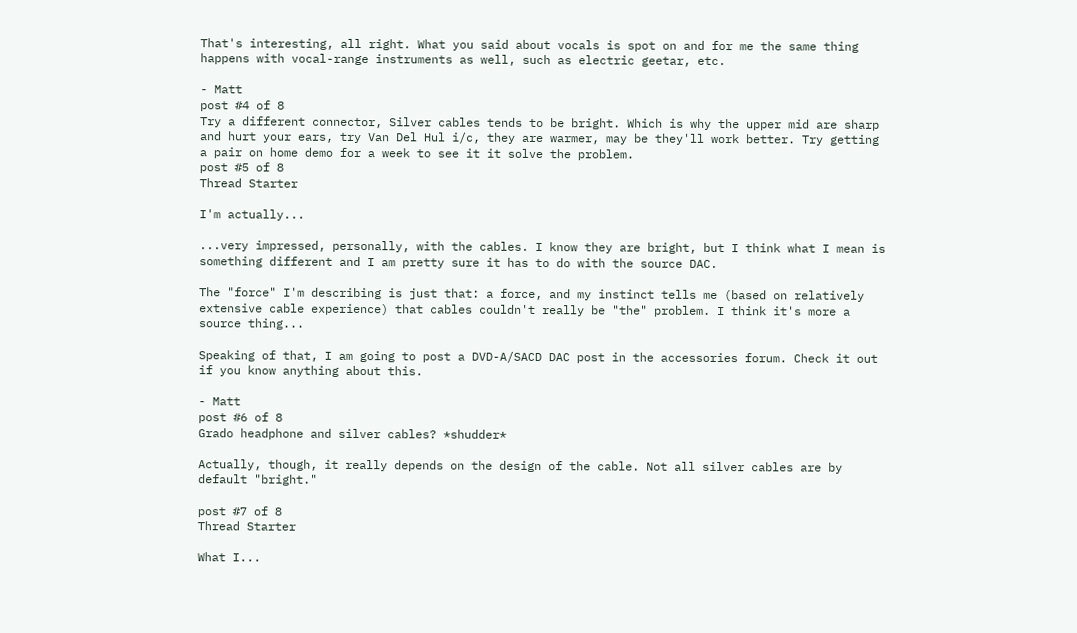That's interesting, all right. What you said about vocals is spot on and for me the same thing happens with vocal-range instruments as well, such as electric geetar, etc.

- Matt
post #4 of 8
Try a different connector, Silver cables tends to be bright. Which is why the upper mid are sharp and hurt your ears, try Van Del Hul i/c, they are warmer, may be they'll work better. Try getting a pair on home demo for a week to see it it solve the problem.
post #5 of 8
Thread Starter

I'm actually...

...very impressed, personally, with the cables. I know they are bright, but I think what I mean is something different and I am pretty sure it has to do with the source DAC.

The "force" I'm describing is just that: a force, and my instinct tells me (based on relatively extensive cable experience) that cables couldn't really be "the" problem. I think it's more a source thing...

Speaking of that, I am going to post a DVD-A/SACD DAC post in the accessories forum. Check it out if you know anything about this.

- Matt
post #6 of 8
Grado headphone and silver cables? *shudder*

Actually, though, it really depends on the design of the cable. Not all silver cables are by default "bright."

post #7 of 8
Thread Starter

What I...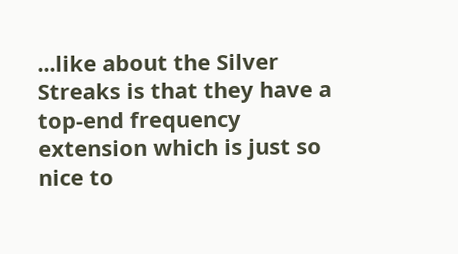...like about the Silver Streaks is that they have a top-end frequency extension which is just so nice to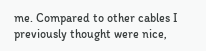me. Compared to other cables I previously thought were nice,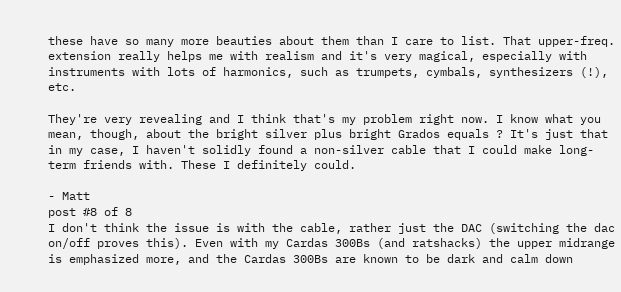these have so many more beauties about them than I care to list. That upper-freq. extension really helps me with realism and it's very magical, especially with instruments with lots of harmonics, such as trumpets, cymbals, synthesizers (!), etc.

They're very revealing and I think that's my problem right now. I know what you mean, though, about the bright silver plus bright Grados equals ? It's just that in my case, I haven't solidly found a non-silver cable that I could make long-term friends with. These I definitely could.

- Matt
post #8 of 8
I don't think the issue is with the cable, rather just the DAC (switching the dac on/off proves this). Even with my Cardas 300Bs (and ratshacks) the upper midrange is emphasized more, and the Cardas 300Bs are known to be dark and calm down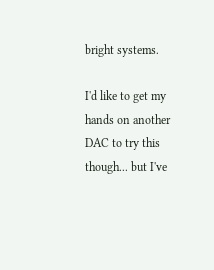bright systems.

I'd like to get my hands on another DAC to try this though... but I've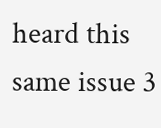heard this same issue 3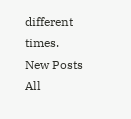different times.
New Posts  All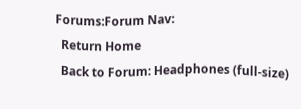Forums:Forum Nav:
  Return Home
  Back to Forum: Headphones (full-size)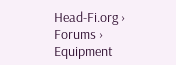Head-Fi.org › Forums › Equipment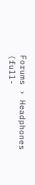Forums › Headphones (full-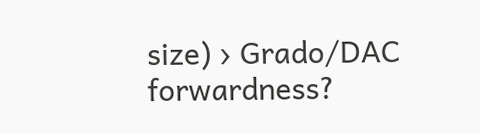size) › Grado/DAC forwardness?